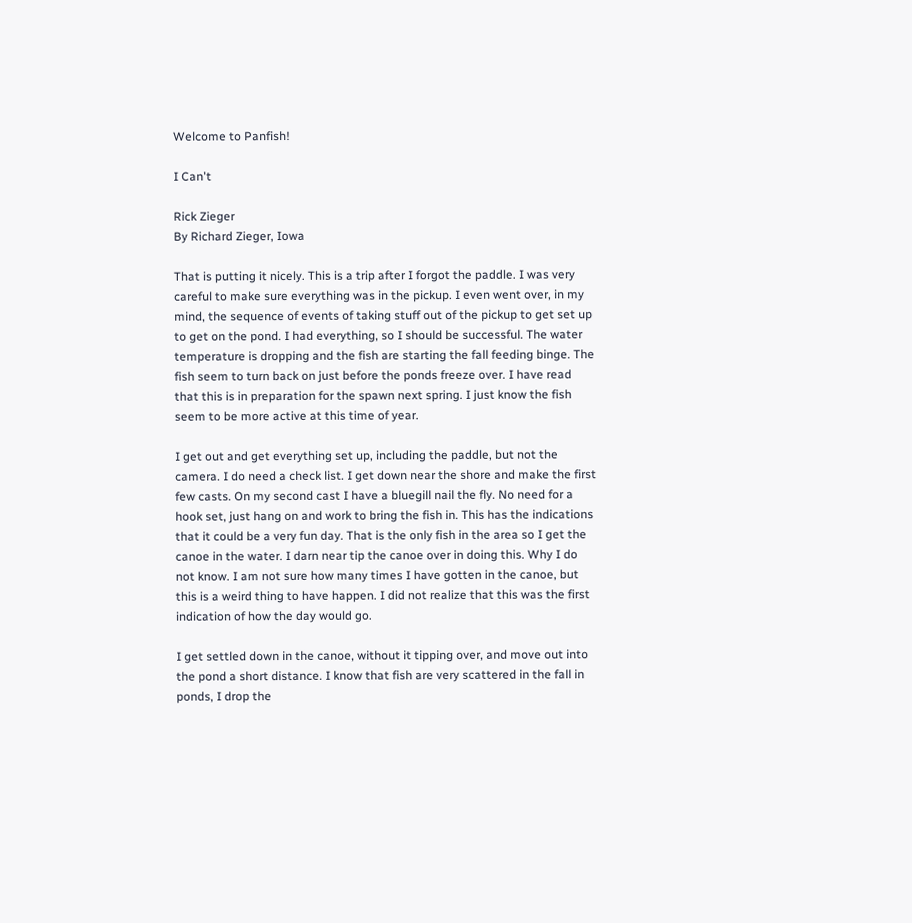Welcome to Panfish!

I Can't

Rick Zieger
By Richard Zieger, Iowa

That is putting it nicely. This is a trip after I forgot the paddle. I was very careful to make sure everything was in the pickup. I even went over, in my mind, the sequence of events of taking stuff out of the pickup to get set up to get on the pond. I had everything, so I should be successful. The water temperature is dropping and the fish are starting the fall feeding binge. The fish seem to turn back on just before the ponds freeze over. I have read that this is in preparation for the spawn next spring. I just know the fish seem to be more active at this time of year.

I get out and get everything set up, including the paddle, but not the camera. I do need a check list. I get down near the shore and make the first few casts. On my second cast I have a bluegill nail the fly. No need for a hook set, just hang on and work to bring the fish in. This has the indications that it could be a very fun day. That is the only fish in the area so I get the canoe in the water. I darn near tip the canoe over in doing this. Why I do not know. I am not sure how many times I have gotten in the canoe, but this is a weird thing to have happen. I did not realize that this was the first indication of how the day would go.

I get settled down in the canoe, without it tipping over, and move out into the pond a short distance. I know that fish are very scattered in the fall in ponds, I drop the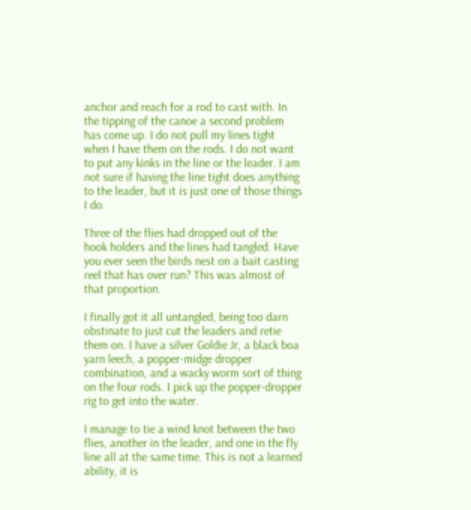anchor and reach for a rod to cast with. In the tipping of the canoe a second problem has come up. I do not pull my lines tight when I have them on the rods. I do not want to put any kinks in the line or the leader. I am not sure if having the line tight does anything to the leader, but it is just one of those things I do.

Three of the flies had dropped out of the hook holders and the lines had tangled. Have you ever seen the birds nest on a bait casting reel that has over run? This was almost of that proportion.

I finally got it all untangled, being too darn obstinate to just cut the leaders and retie them on. I have a silver Goldie Jr, a black boa yarn leech, a popper-midge dropper combination, and a wacky worm sort of thing on the four rods. I pick up the popper-dropper rig to get into the water.

I manage to tie a wind knot between the two flies, another in the leader, and one in the fly line all at the same time. This is not a learned ability, it is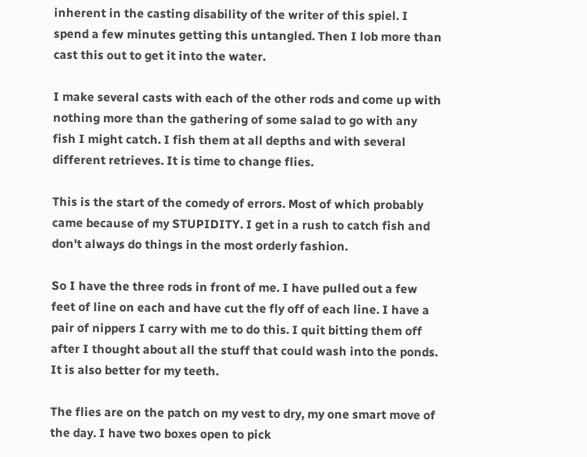inherent in the casting disability of the writer of this spiel. I spend a few minutes getting this untangled. Then I lob more than cast this out to get it into the water.

I make several casts with each of the other rods and come up with nothing more than the gathering of some salad to go with any fish I might catch. I fish them at all depths and with several different retrieves. It is time to change flies.

This is the start of the comedy of errors. Most of which probably came because of my STUPIDITY. I get in a rush to catch fish and don't always do things in the most orderly fashion.

So I have the three rods in front of me. I have pulled out a few feet of line on each and have cut the fly off of each line. I have a pair of nippers I carry with me to do this. I quit bitting them off after I thought about all the stuff that could wash into the ponds. It is also better for my teeth.

The flies are on the patch on my vest to dry, my one smart move of the day. I have two boxes open to pick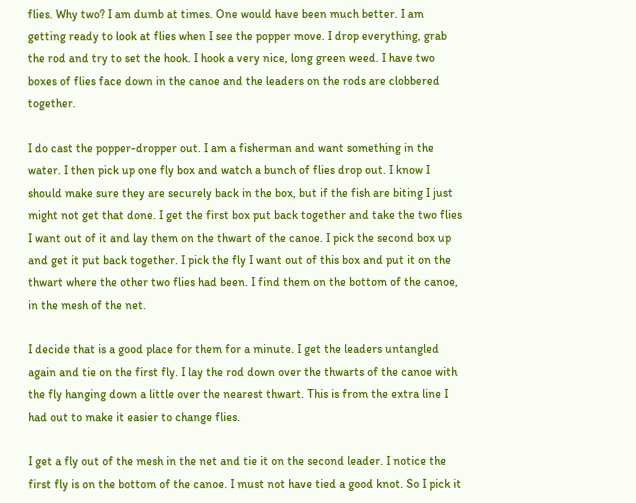flies. Why two? I am dumb at times. One would have been much better. I am getting ready to look at flies when I see the popper move. I drop everything, grab the rod and try to set the hook. I hook a very nice, long green weed. I have two boxes of flies face down in the canoe and the leaders on the rods are clobbered together.

I do cast the popper-dropper out. I am a fisherman and want something in the water. I then pick up one fly box and watch a bunch of flies drop out. I know I should make sure they are securely back in the box, but if the fish are biting I just might not get that done. I get the first box put back together and take the two flies I want out of it and lay them on the thwart of the canoe. I pick the second box up and get it put back together. I pick the fly I want out of this box and put it on the thwart where the other two flies had been. I find them on the bottom of the canoe, in the mesh of the net.

I decide that is a good place for them for a minute. I get the leaders untangled again and tie on the first fly. I lay the rod down over the thwarts of the canoe with the fly hanging down a little over the nearest thwart. This is from the extra line I had out to make it easier to change flies.

I get a fly out of the mesh in the net and tie it on the second leader. I notice the first fly is on the bottom of the canoe. I must not have tied a good knot. So I pick it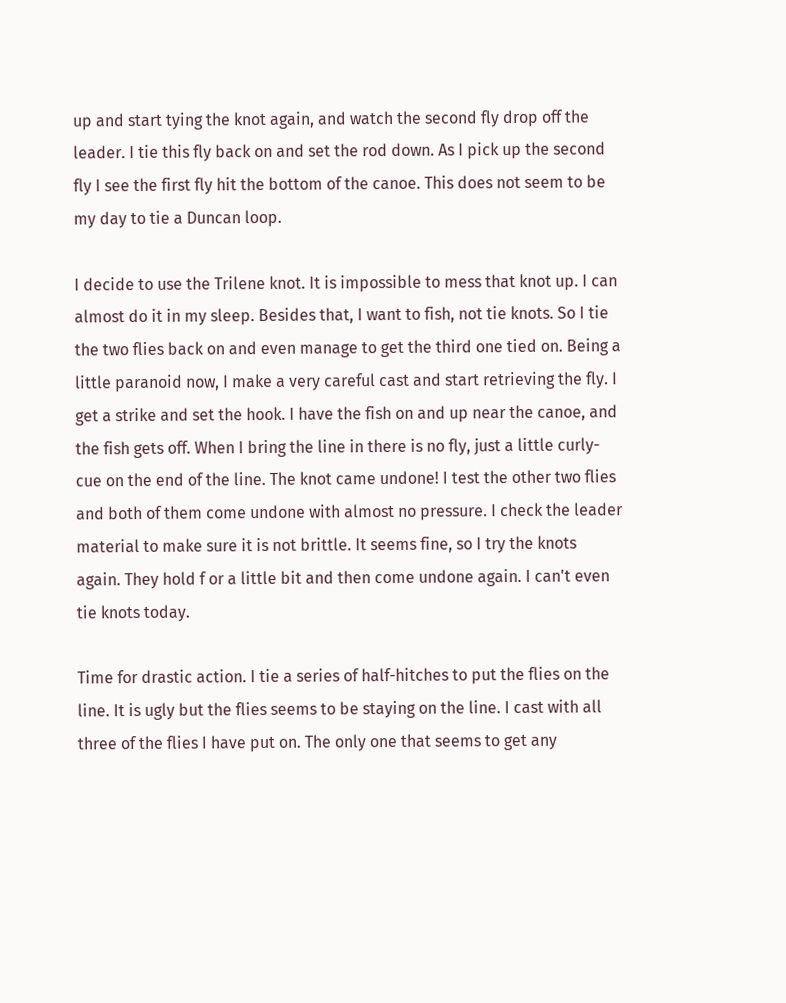up and start tying the knot again, and watch the second fly drop off the leader. I tie this fly back on and set the rod down. As I pick up the second fly I see the first fly hit the bottom of the canoe. This does not seem to be my day to tie a Duncan loop.

I decide to use the Trilene knot. It is impossible to mess that knot up. I can almost do it in my sleep. Besides that, I want to fish, not tie knots. So I tie the two flies back on and even manage to get the third one tied on. Being a little paranoid now, I make a very careful cast and start retrieving the fly. I get a strike and set the hook. I have the fish on and up near the canoe, and the fish gets off. When I bring the line in there is no fly, just a little curly-cue on the end of the line. The knot came undone! I test the other two flies and both of them come undone with almost no pressure. I check the leader material to make sure it is not brittle. It seems fine, so I try the knots again. They hold f or a little bit and then come undone again. I can't even tie knots today.

Time for drastic action. I tie a series of half-hitches to put the flies on the line. It is ugly but the flies seems to be staying on the line. I cast with all three of the flies I have put on. The only one that seems to get any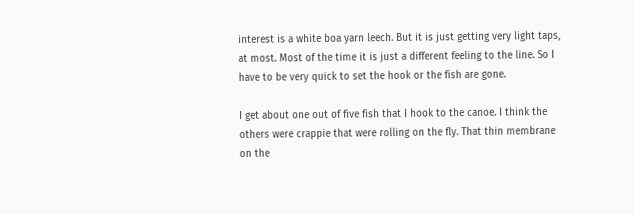interest is a white boa yarn leech. But it is just getting very light taps, at most. Most of the time it is just a different feeling to the line. So I have to be very quick to set the hook or the fish are gone.

I get about one out of five fish that I hook to the canoe. I think the others were crappie that were rolling on the fly. That thin membrane on the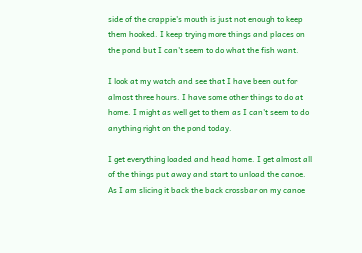side of the crappie's mouth is just not enough to keep them hooked. I keep trying more things and places on the pond but I can't seem to do what the fish want.

I look at my watch and see that I have been out for almost three hours. I have some other things to do at home. I might as well get to them as I can't seem to do anything right on the pond today.

I get everything loaded and head home. I get almost all of the things put away and start to unload the canoe. As I am slicing it back the back crossbar on my canoe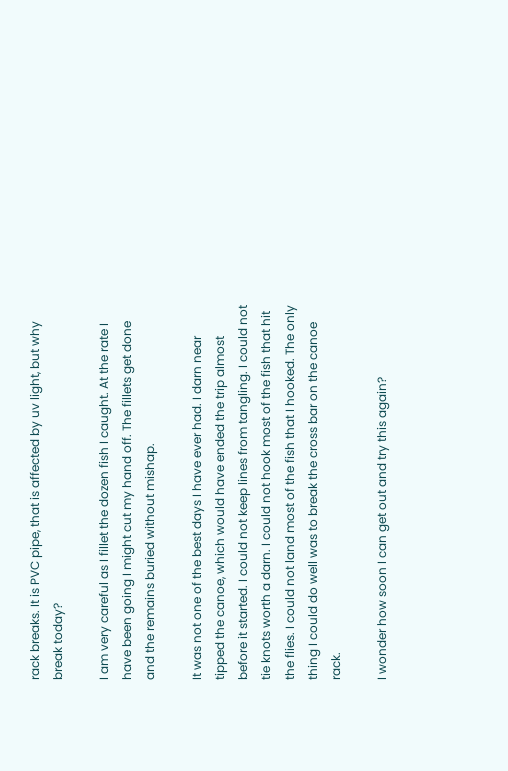rack breaks. It is PVC pipe, that is affected by uv light, but why break today?

I am very careful as I fillet the dozen fish I caught. At the rate I have been going I might cut my hand off. The fillets get done and the remains buried without mishap.

It was not one of the best days I have ever had. I darn near tipped the canoe, which would have ended the trip almost before it started. I could not keep lines from tangling. I could not tie knots worth a darn. I could not hook most of the fish that hit the flies. I could not land most of the fish that I hooked. The only thing I could do well was to break the cross bar on the canoe rack.

I wonder how soon I can get out and try this again?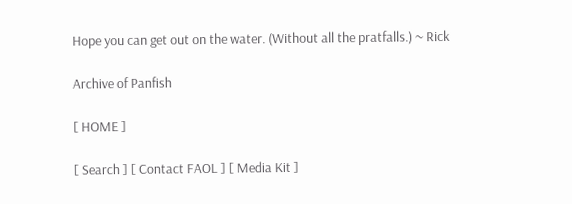Hope you can get out on the water. (Without all the pratfalls.) ~ Rick

Archive of Panfish

[ HOME ]

[ Search ] [ Contact FAOL ] [ Media Kit ]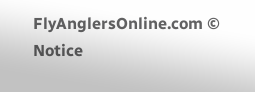FlyAnglersOnline.com © Notice